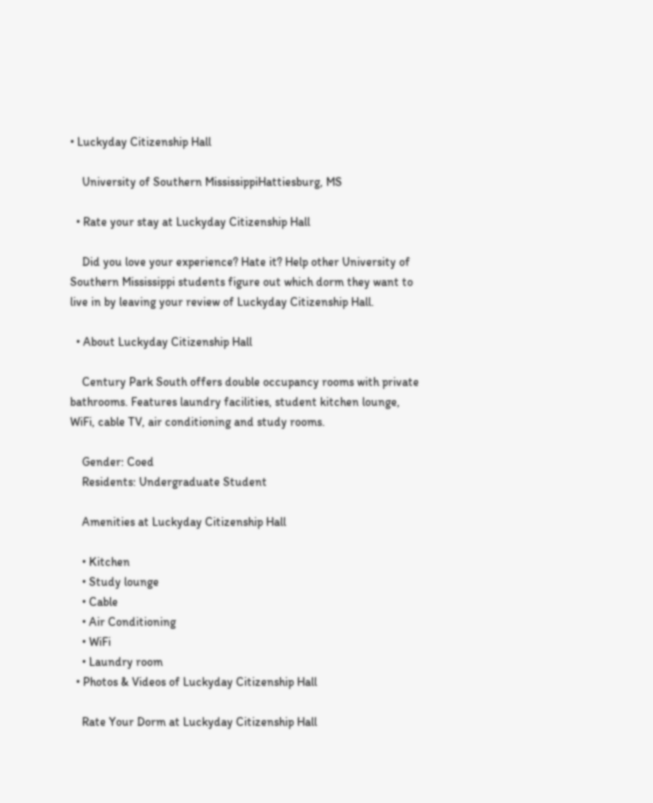• Luckyday Citizenship Hall

    University of Southern MississippiHattiesburg, MS

  • Rate your stay at Luckyday Citizenship Hall

    Did you love your experience? Hate it? Help other University of Southern Mississippi students figure out which dorm they want to live in by leaving your review of Luckyday Citizenship Hall.

  • About Luckyday Citizenship Hall

    Century Park South offers double occupancy rooms with private bathrooms. Features laundry facilities, student kitchen lounge, WiFi, cable TV, air conditioning and study rooms.

    Gender: Coed
    Residents: Undergraduate Student

    Amenities at Luckyday Citizenship Hall

    • Kitchen
    • Study lounge
    • Cable
    • Air Conditioning
    • WiFi
    • Laundry room
  • Photos & Videos of Luckyday Citizenship Hall

    Rate Your Dorm at Luckyday Citizenship Hall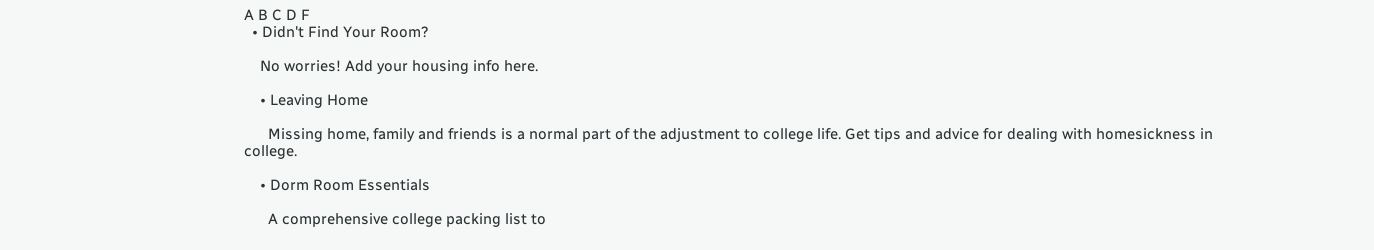A B C D F
  • Didn't Find Your Room?

    No worries! Add your housing info here.

    • Leaving Home

      Missing home, family and friends is a normal part of the adjustment to college life. Get tips and advice for dealing with homesickness in college.

    • Dorm Room Essentials

      A comprehensive college packing list to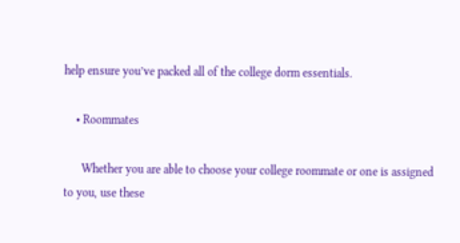help ensure you’ve packed all of the college dorm essentials.

    • Roommates

      Whether you are able to choose your college roommate or one is assigned to you, use these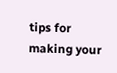tips for making your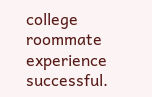college roommate experience successful.